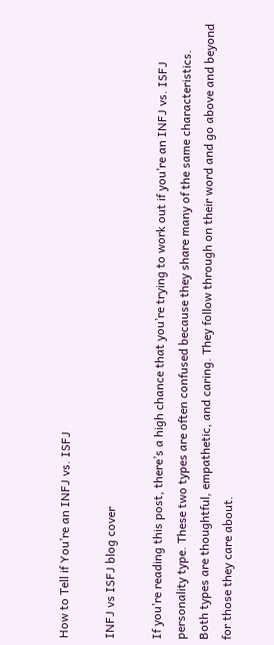How to Tell if You’re an INFJ vs. ISFJ

INFJ vs ISFJ blog cover

If you’re reading this post, there’s a high chance that you’re trying to work out if you’re an INFJ vs. ISFJ personality type. These two types are often confused because they share many of the same characteristics. Both types are thoughtful, empathetic, and caring. They follow through on their word and go above and beyond for those they care about.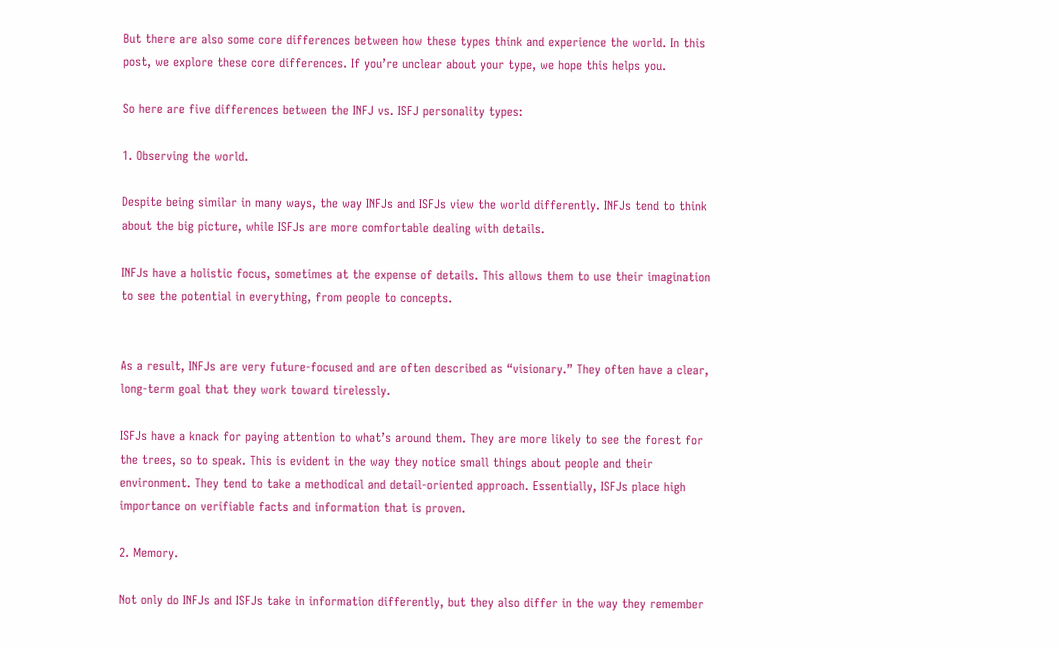But there are also some core differences between how these types think and experience the world. In this post, we explore these core differences. If you’re unclear about your type, we hope this helps you.

So here are five differences between the INFJ vs. ISFJ personality types:

1. Observing the world.

Despite being similar in many ways, the way INFJs and ISFJs view the world differently. INFJs tend to think about the big picture, while ISFJs are more comfortable dealing with details.

INFJs have a holistic focus, sometimes at the expense of details. This allows them to use their imagination to see the potential in everything, from people to concepts.


As a result, INFJs are very future-focused and are often described as “visionary.” They often have a clear, long-term goal that they work toward tirelessly.

ISFJs have a knack for paying attention to what’s around them. They are more likely to see the forest for the trees, so to speak. This is evident in the way they notice small things about people and their environment. They tend to take a methodical and detail-oriented approach. Essentially, ISFJs place high importance on verifiable facts and information that is proven.

2. Memory.

Not only do INFJs and ISFJs take in information differently, but they also differ in the way they remember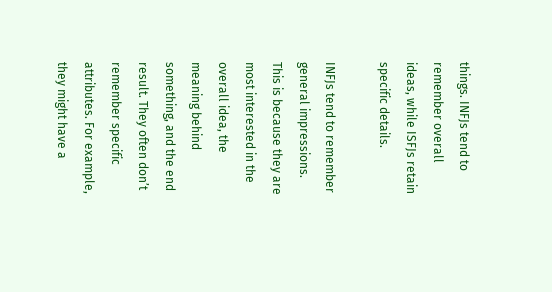things. INFJs tend to remember overall ideas, while ISFJs retain specific details.

INFJs tend to remember general impressions. This is because they are most interested in the overall idea, the meaning behind something, and the end result. They often don’t remember specific attributes. For example, they might have a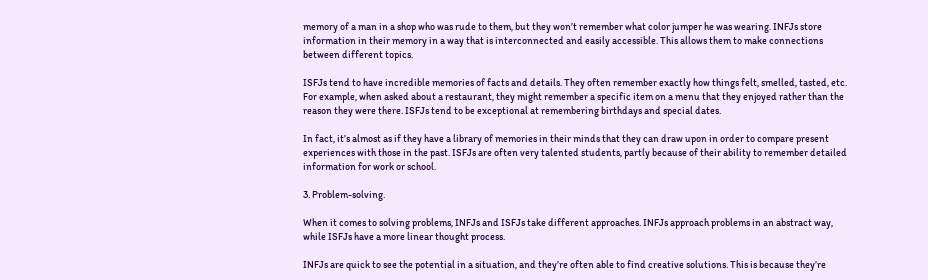memory of a man in a shop who was rude to them, but they won’t remember what color jumper he was wearing. INFJs store information in their memory in a way that is interconnected and easily accessible. This allows them to make connections between different topics.

ISFJs tend to have incredible memories of facts and details. They often remember exactly how things felt, smelled, tasted, etc. For example, when asked about a restaurant, they might remember a specific item on a menu that they enjoyed rather than the reason they were there. ISFJs tend to be exceptional at remembering birthdays and special dates.

In fact, it’s almost as if they have a library of memories in their minds that they can draw upon in order to compare present experiences with those in the past. ISFJs are often very talented students, partly because of their ability to remember detailed information for work or school.

3. Problem-solving.

When it comes to solving problems, INFJs and ISFJs take different approaches. INFJs approach problems in an abstract way, while ISFJs have a more linear thought process.

INFJs are quick to see the potential in a situation, and they’re often able to find creative solutions. This is because they’re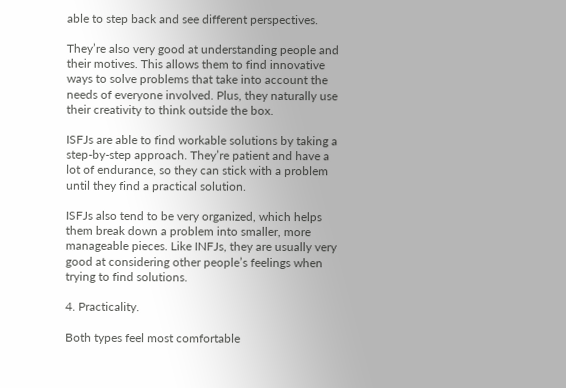able to step back and see different perspectives.

They’re also very good at understanding people and their motives. This allows them to find innovative ways to solve problems that take into account the needs of everyone involved. Plus, they naturally use their creativity to think outside the box.

ISFJs are able to find workable solutions by taking a step-by-step approach. They’re patient and have a lot of endurance, so they can stick with a problem until they find a practical solution.

ISFJs also tend to be very organized, which helps them break down a problem into smaller, more manageable pieces. Like INFJs, they are usually very good at considering other people’s feelings when trying to find solutions.

4. Practicality.

Both types feel most comfortable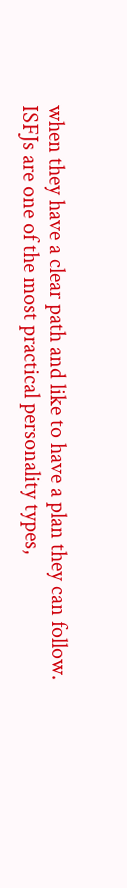when they have a clear path and like to have a plan they can follow. ISFJs are one of the most practical personality types,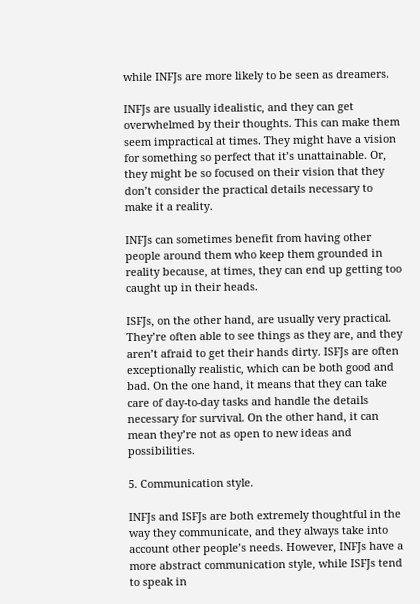while INFJs are more likely to be seen as dreamers.

INFJs are usually idealistic, and they can get overwhelmed by their thoughts. This can make them seem impractical at times. They might have a vision for something so perfect that it’s unattainable. Or, they might be so focused on their vision that they don’t consider the practical details necessary to make it a reality.

INFJs can sometimes benefit from having other people around them who keep them grounded in reality because, at times, they can end up getting too caught up in their heads.

ISFJs, on the other hand, are usually very practical. They’re often able to see things as they are, and they aren’t afraid to get their hands dirty. ISFJs are often exceptionally realistic, which can be both good and bad. On the one hand, it means that they can take care of day-to-day tasks and handle the details necessary for survival. On the other hand, it can mean they’re not as open to new ideas and possibilities.

5. Communication style.

INFJs and ISFJs are both extremely thoughtful in the way they communicate, and they always take into account other people’s needs. However, INFJs have a more abstract communication style, while ISFJs tend to speak in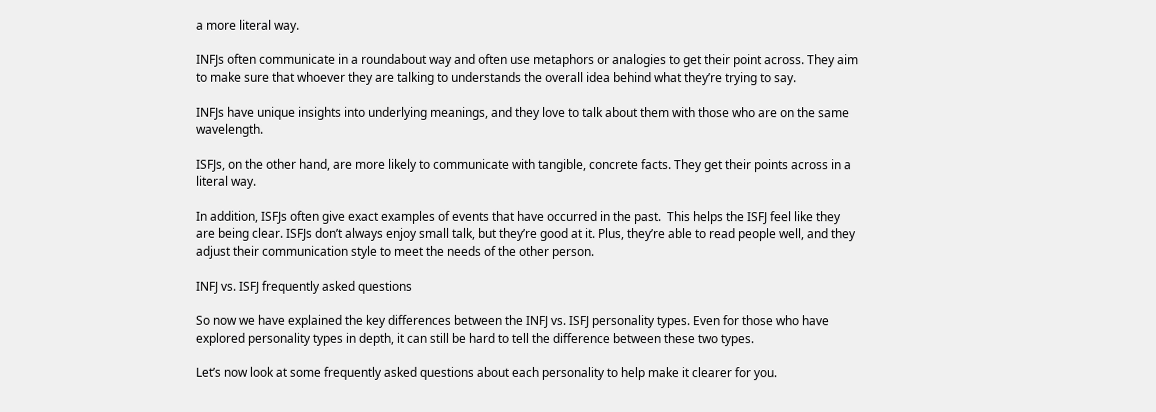a more literal way.

INFJs often communicate in a roundabout way and often use metaphors or analogies to get their point across. They aim to make sure that whoever they are talking to understands the overall idea behind what they’re trying to say.

INFJs have unique insights into underlying meanings, and they love to talk about them with those who are on the same wavelength.

ISFJs, on the other hand, are more likely to communicate with tangible, concrete facts. They get their points across in a literal way.

In addition, ISFJs often give exact examples of events that have occurred in the past.  This helps the ISFJ feel like they are being clear. ISFJs don’t always enjoy small talk, but they’re good at it. Plus, they’re able to read people well, and they adjust their communication style to meet the needs of the other person.

INFJ vs. ISFJ frequently asked questions

So now we have explained the key differences between the INFJ vs. ISFJ personality types. Even for those who have explored personality types in depth, it can still be hard to tell the difference between these two types.

Let’s now look at some frequently asked questions about each personality to help make it clearer for you.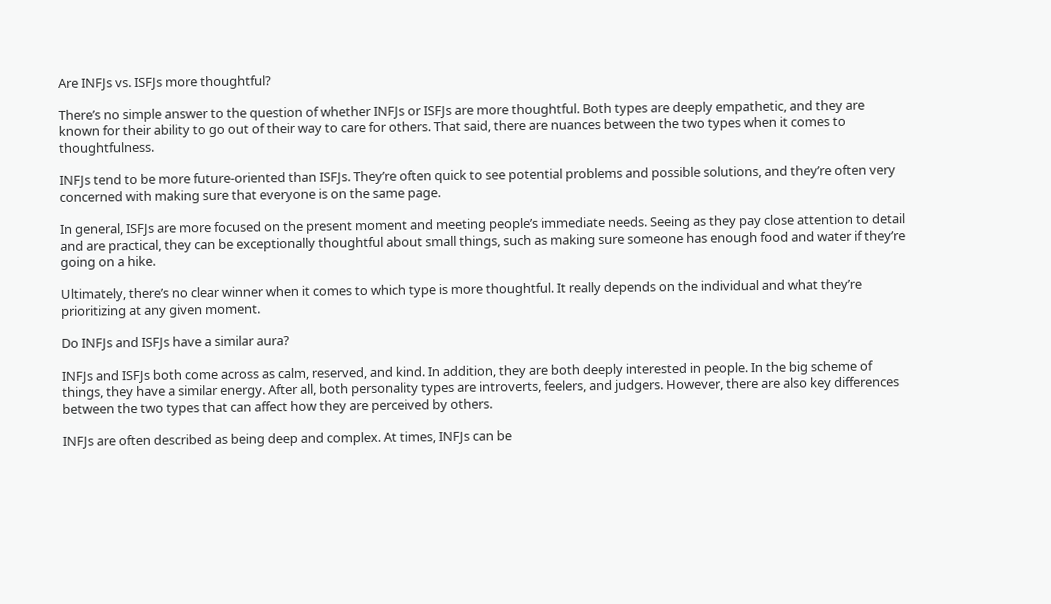Are INFJs vs. ISFJs more thoughtful?

There’s no simple answer to the question of whether INFJs or ISFJs are more thoughtful. Both types are deeply empathetic, and they are known for their ability to go out of their way to care for others. That said, there are nuances between the two types when it comes to thoughtfulness.

INFJs tend to be more future-oriented than ISFJs. They’re often quick to see potential problems and possible solutions, and they’re often very concerned with making sure that everyone is on the same page.

In general, ISFJs are more focused on the present moment and meeting people’s immediate needs. Seeing as they pay close attention to detail and are practical, they can be exceptionally thoughtful about small things, such as making sure someone has enough food and water if they’re going on a hike.

Ultimately, there’s no clear winner when it comes to which type is more thoughtful. It really depends on the individual and what they’re prioritizing at any given moment.

Do INFJs and ISFJs have a similar aura?

INFJs and ISFJs both come across as calm, reserved, and kind. In addition, they are both deeply interested in people. In the big scheme of things, they have a similar energy. After all, both personality types are introverts, feelers, and judgers. However, there are also key differences between the two types that can affect how they are perceived by others.

INFJs are often described as being deep and complex. At times, INFJs can be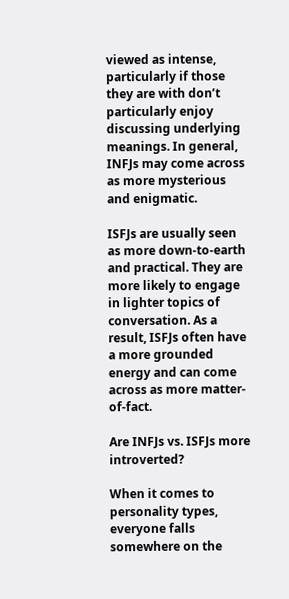viewed as intense, particularly if those they are with don’t particularly enjoy discussing underlying meanings. In general, INFJs may come across as more mysterious and enigmatic.

ISFJs are usually seen as more down-to-earth and practical. They are more likely to engage in lighter topics of conversation. As a result, ISFJs often have a more grounded energy and can come across as more matter-of-fact.

Are INFJs vs. ISFJs more introverted?

When it comes to personality types, everyone falls somewhere on the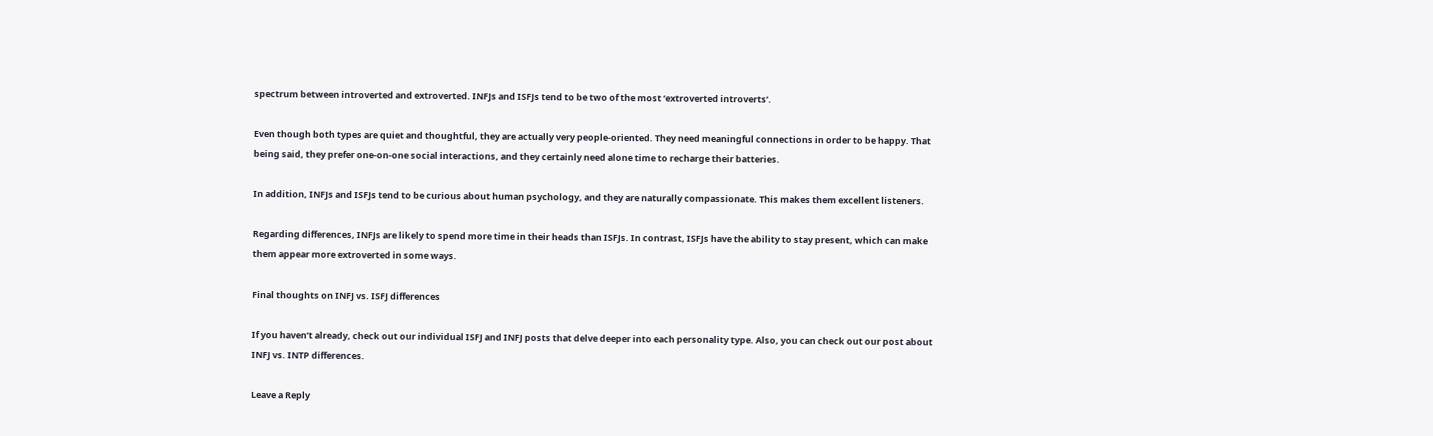spectrum between introverted and extroverted. INFJs and ISFJs tend to be two of the most ‘extroverted introverts’.

Even though both types are quiet and thoughtful, they are actually very people-oriented. They need meaningful connections in order to be happy. That being said, they prefer one-on-one social interactions, and they certainly need alone time to recharge their batteries.

In addition, INFJs and ISFJs tend to be curious about human psychology, and they are naturally compassionate. This makes them excellent listeners.

Regarding differences, INFJs are likely to spend more time in their heads than ISFJs. In contrast, ISFJs have the ability to stay present, which can make them appear more extroverted in some ways.

Final thoughts on INFJ vs. ISFJ differences

If you haven’t already, check out our individual ISFJ and INFJ posts that delve deeper into each personality type. Also, you can check out our post about INFJ vs. INTP differences.

Leave a Reply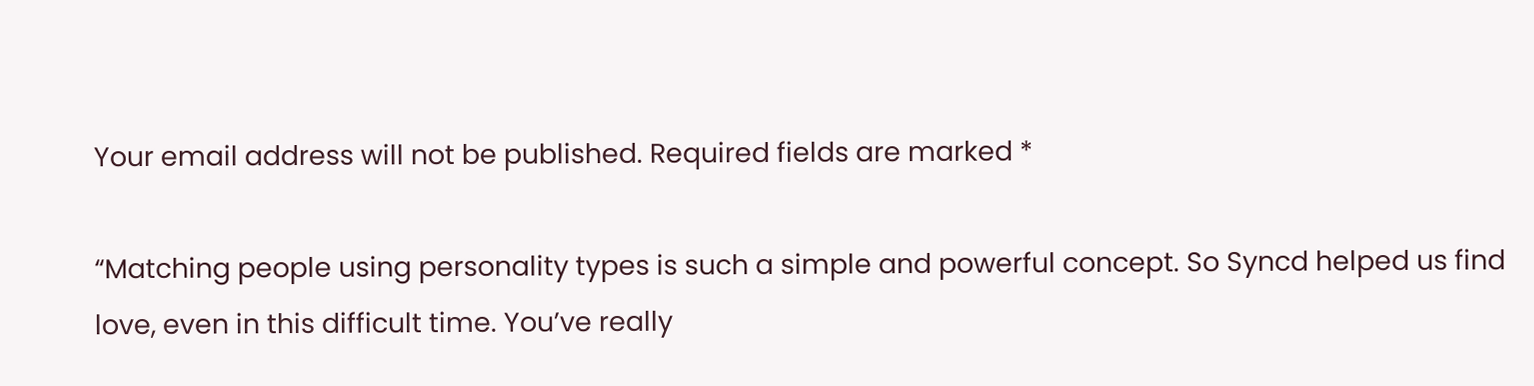Your email address will not be published. Required fields are marked *

“Matching people using personality types is such a simple and powerful concept. So Syncd helped us find love, even in this difficult time. You’ve really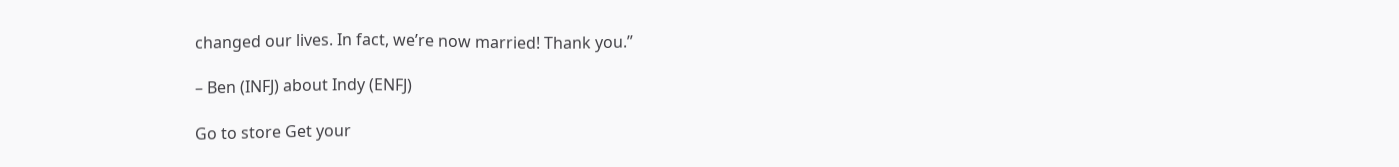changed our lives. In fact, we’re now married! Thank you.”

– Ben (INFJ) about Indy (ENFJ)

Go to store Get your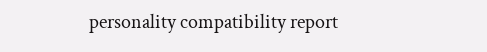personality compatibility report